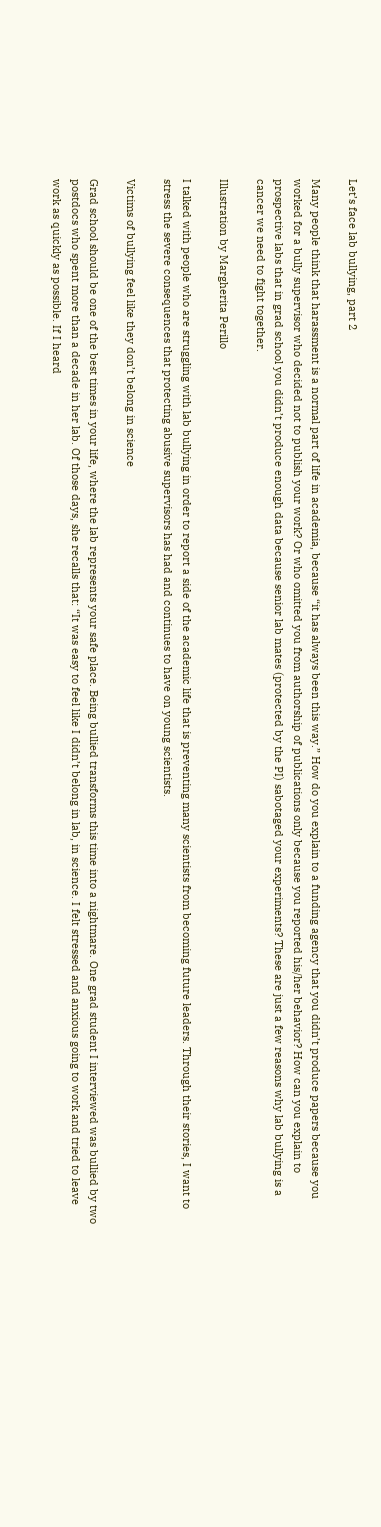Let’s face lab bullying, part 2

Many people think that harassment is a normal part of life in academia, because “it has always been this way.” How do you explain to a funding agency that you didn’t produce papers because you worked for a bully supervisor who decided not to publish your work? Or who omitted you from authorship of publications only because you reported his/her behavior? How can you explain to prospective labs that in grad school you didn’t produce enough data because senior lab mates (protected by the PI) sabotaged your experiments? These are just a few reasons why lab bullying is a cancer we need to fight together.

Illustration by Margherita Perillo

I talked with people who are struggling with lab bullying in order to report a side of the academic life that is preventing many scientists from becoming future leaders. Through their stories, I want to stress the severe consequences that protecting abusive supervisors has had and continues to have on young scientists.

Victims of bullying feel like they don’t belong in science

Grad school should be one of the best times in your life, where the lab represents your safe place. Being bullied transforms this time into a nightmare. One grad student I interviewed was bullied by two postdocs who spent more than a decade in her lab. Of those days, she recalls that: “It was easy to feel like I didn’t belong in lab, in science. I felt stressed and anxious going to work and tried to leave work as quickly as possible. If I heard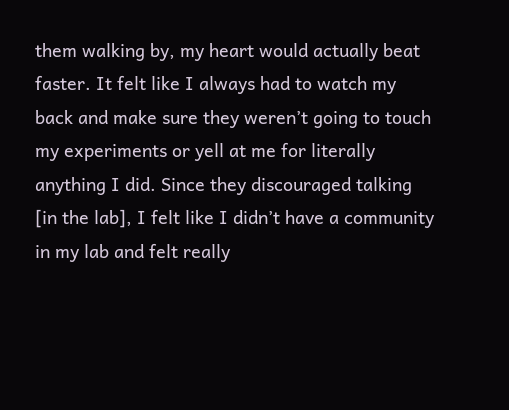them walking by, my heart would actually beat faster. It felt like I always had to watch my back and make sure they weren’t going to touch my experiments or yell at me for literally anything I did. Since they discouraged talking [in the lab], I felt like I didn’t have a community in my lab and felt really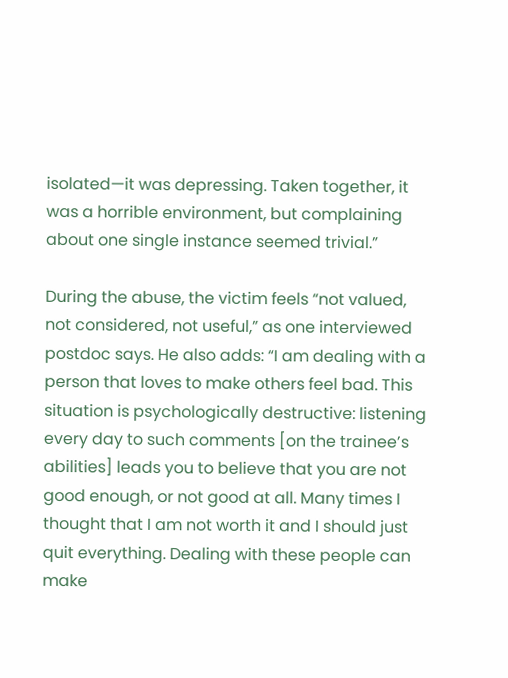isolated—it was depressing. Taken together, it was a horrible environment, but complaining about one single instance seemed trivial.”

During the abuse, the victim feels “not valued, not considered, not useful,” as one interviewed postdoc says. He also adds: “I am dealing with a person that loves to make others feel bad. This situation is psychologically destructive: listening every day to such comments [on the trainee’s abilities] leads you to believe that you are not good enough, or not good at all. Many times I thought that I am not worth it and I should just quit everything. Dealing with these people can make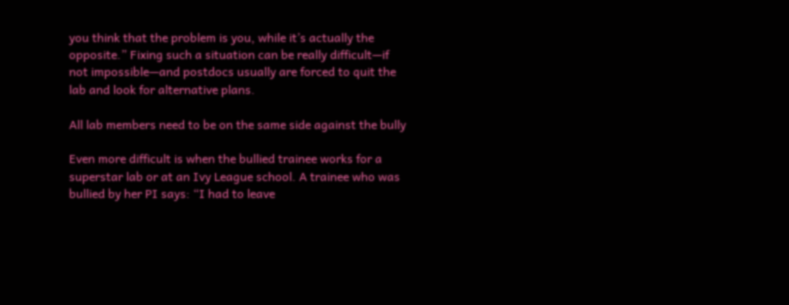you think that the problem is you, while it’s actually the opposite.” Fixing such a situation can be really difficult—if not impossible—and postdocs usually are forced to quit the lab and look for alternative plans.

All lab members need to be on the same side against the bully

Even more difficult is when the bullied trainee works for a superstar lab or at an Ivy League school. A trainee who was bullied by her PI says: “I had to leave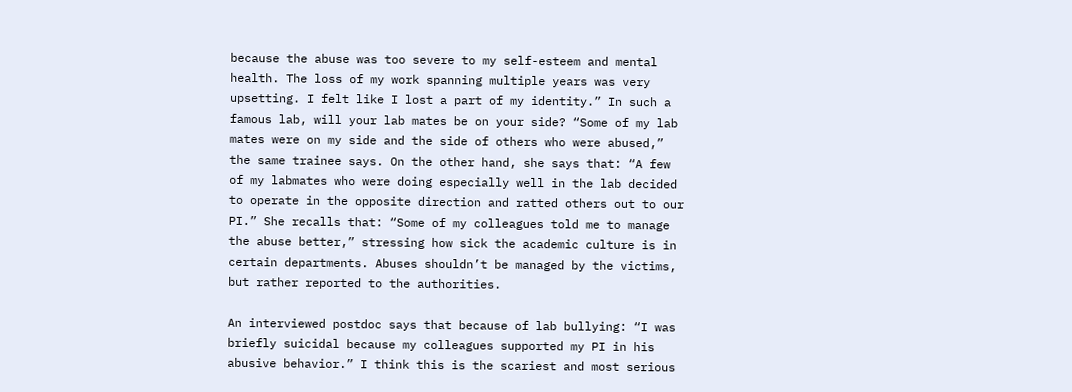because the abuse was too severe to my self-esteem and mental health. The loss of my work spanning multiple years was very upsetting. I felt like I lost a part of my identity.” In such a famous lab, will your lab mates be on your side? “Some of my lab mates were on my side and the side of others who were abused,” the same trainee says. On the other hand, she says that: “A few of my labmates who were doing especially well in the lab decided to operate in the opposite direction and ratted others out to our PI.” She recalls that: “Some of my colleagues told me to manage the abuse better,” stressing how sick the academic culture is in certain departments. Abuses shouldn’t be managed by the victims, but rather reported to the authorities.

An interviewed postdoc says that because of lab bullying: “I was briefly suicidal because my colleagues supported my PI in his abusive behavior.” I think this is the scariest and most serious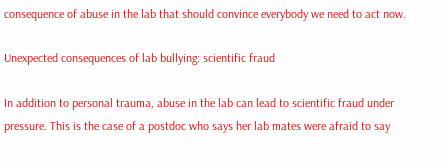consequence of abuse in the lab that should convince everybody we need to act now.

Unexpected consequences of lab bullying: scientific fraud

In addition to personal trauma, abuse in the lab can lead to scientific fraud under pressure. This is the case of a postdoc who says her lab mates were afraid to say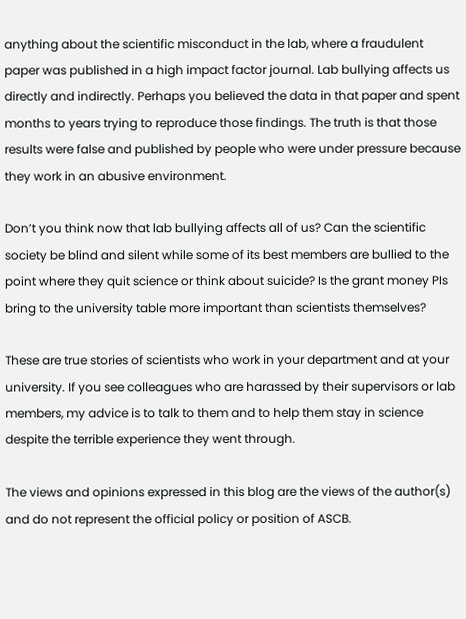anything about the scientific misconduct in the lab, where a fraudulent paper was published in a high impact factor journal. Lab bullying affects us directly and indirectly. Perhaps you believed the data in that paper and spent months to years trying to reproduce those findings. The truth is that those results were false and published by people who were under pressure because they work in an abusive environment.

Don’t you think now that lab bullying affects all of us? Can the scientific society be blind and silent while some of its best members are bullied to the point where they quit science or think about suicide? Is the grant money PIs bring to the university table more important than scientists themselves?

These are true stories of scientists who work in your department and at your university. If you see colleagues who are harassed by their supervisors or lab members, my advice is to talk to them and to help them stay in science despite the terrible experience they went through.

The views and opinions expressed in this blog are the views of the author(s) and do not represent the official policy or position of ASCB.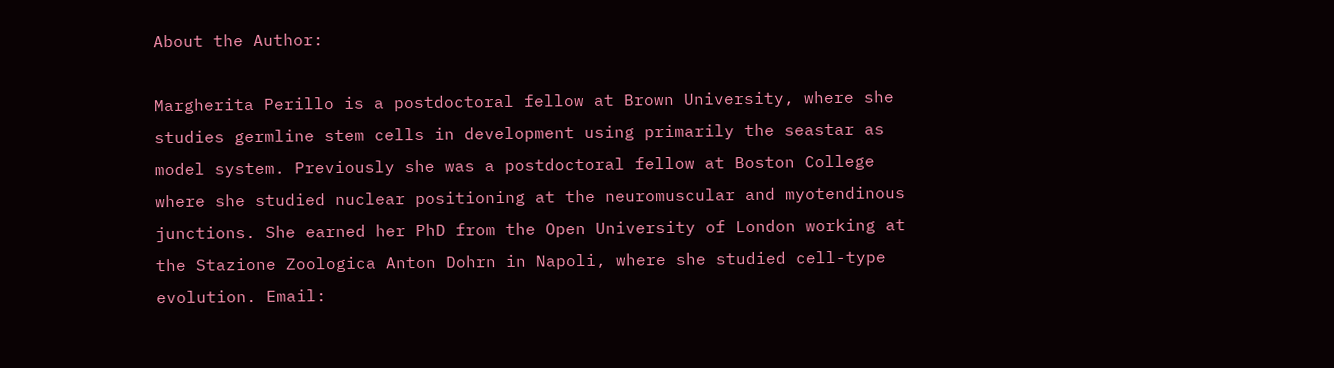About the Author:

Margherita Perillo is a postdoctoral fellow at Brown University, where she studies germline stem cells in development using primarily the seastar as model system. Previously she was a postdoctoral fellow at Boston College where she studied nuclear positioning at the neuromuscular and myotendinous junctions. She earned her PhD from the Open University of London working at the Stazione Zoologica Anton Dohrn in Napoli, where she studied cell-type evolution. Email: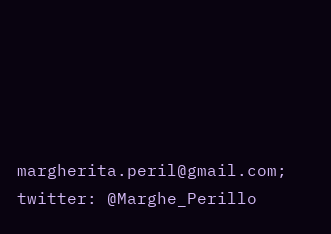margherita.peril@gmail.com; twitter: @Marghe_Perillo